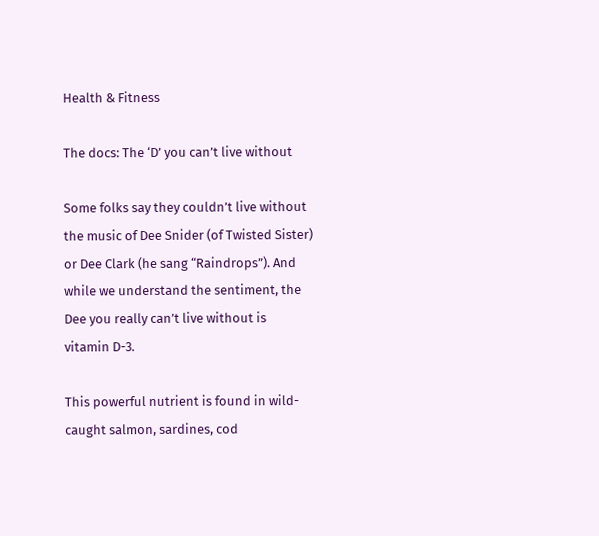Health & Fitness

The docs: The ‘D’ you can’t live without

Some folks say they couldn’t live without the music of Dee Snider (of Twisted Sister) or Dee Clark (he sang “Raindrops”). And while we understand the sentiment, the Dee you really can’t live without is vitamin D-3.

This powerful nutrient is found in wild-caught salmon, sardines, cod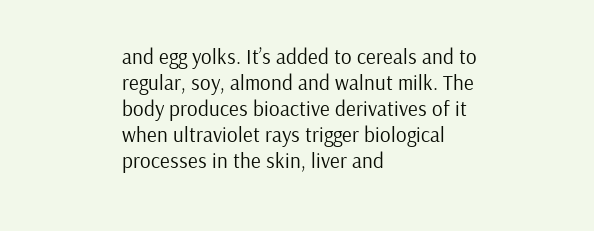and egg yolks. It’s added to cereals and to regular, soy, almond and walnut milk. The body produces bioactive derivatives of it when ultraviolet rays trigger biological processes in the skin, liver and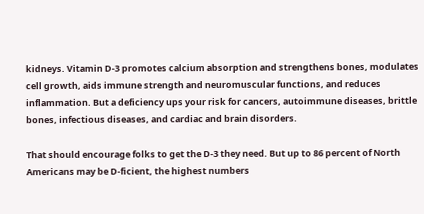kidneys. Vitamin D-3 promotes calcium absorption and strengthens bones, modulates cell growth, aids immune strength and neuromuscular functions, and reduces inflammation. But a deficiency ups your risk for cancers, autoimmune diseases, brittle bones, infectious diseases, and cardiac and brain disorders.

That should encourage folks to get the D-3 they need. But up to 86 percent of North Americans may be D-ficient, the highest numbers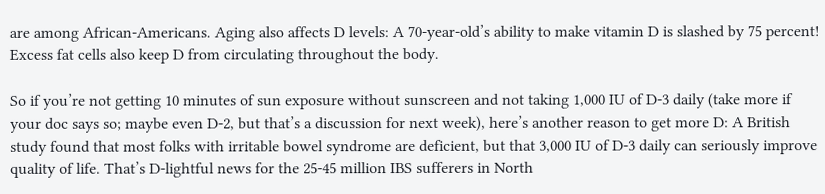are among African-Americans. Aging also affects D levels: A 70-year-old’s ability to make vitamin D is slashed by 75 percent! Excess fat cells also keep D from circulating throughout the body.

So if you’re not getting 10 minutes of sun exposure without sunscreen and not taking 1,000 IU of D-3 daily (take more if your doc says so; maybe even D-2, but that’s a discussion for next week), here’s another reason to get more D: A British study found that most folks with irritable bowel syndrome are deficient, but that 3,000 IU of D-3 daily can seriously improve quality of life. That’s D-lightful news for the 25-45 million IBS sufferers in North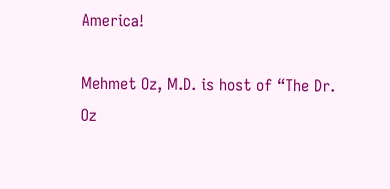America!

Mehmet Oz, M.D. is host of “The Dr. Oz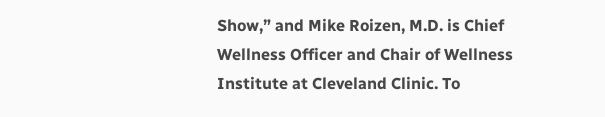Show,” and Mike Roizen, M.D. is Chief Wellness Officer and Chair of Wellness Institute at Cleveland Clinic. To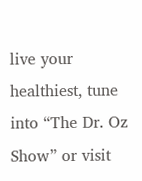live your healthiest, tune into “The Dr. Oz Show” or visit